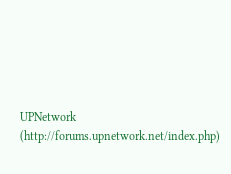UPNetwork (http://forums.upnetwork.net/index.php)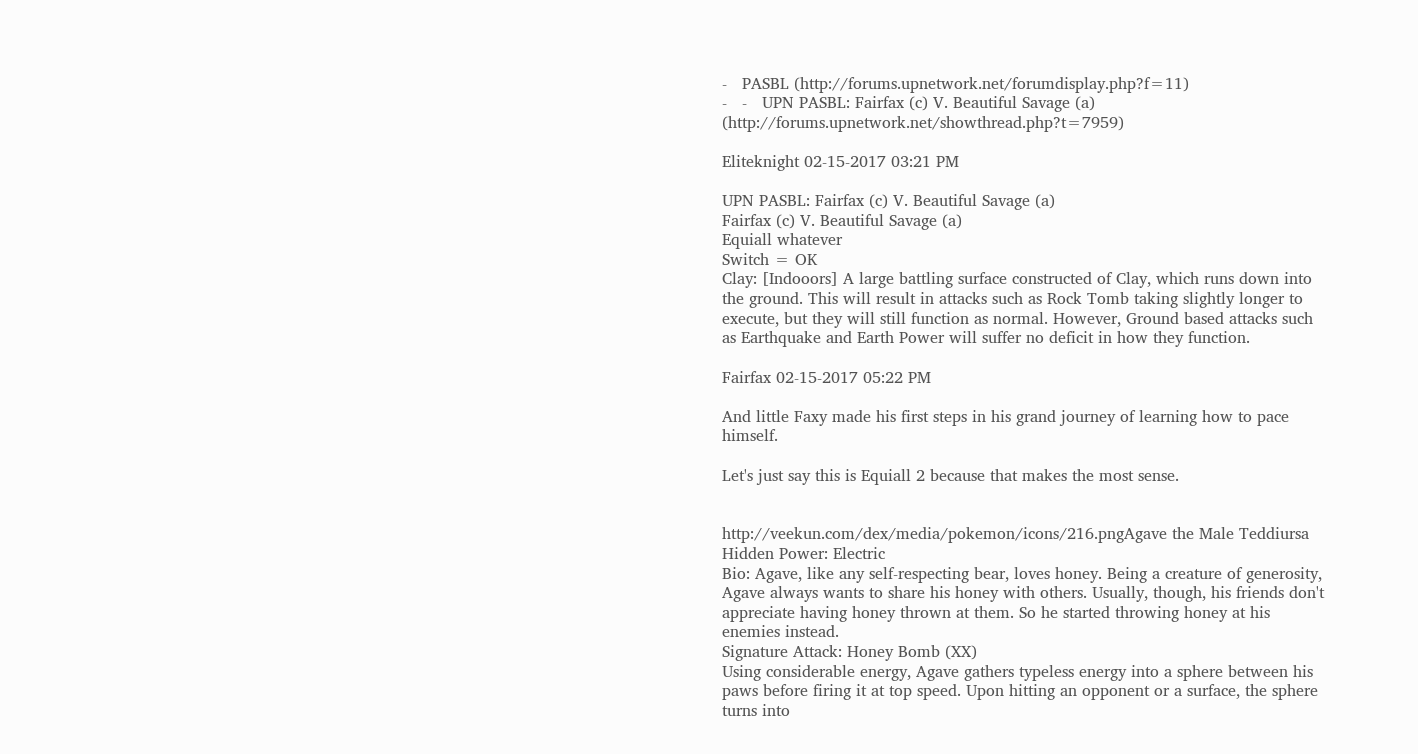-   PASBL (http://forums.upnetwork.net/forumdisplay.php?f=11)
-   -   UPN PASBL: Fairfax (c) V. Beautiful Savage (a) (http://forums.upnetwork.net/showthread.php?t=7959)

Eliteknight 02-15-2017 03:21 PM

UPN PASBL: Fairfax (c) V. Beautiful Savage (a)
Fairfax (c) V. Beautiful Savage (a)
Equiall whatever
Switch = OK
Clay: [Indooors] A large battling surface constructed of Clay, which runs down into the ground. This will result in attacks such as Rock Tomb taking slightly longer to execute, but they will still function as normal. However, Ground based attacks such as Earthquake and Earth Power will suffer no deficit in how they function.

Fairfax 02-15-2017 05:22 PM

And little Faxy made his first steps in his grand journey of learning how to pace himself.

Let's just say this is Equiall 2 because that makes the most sense.


http://veekun.com/dex/media/pokemon/icons/216.pngAgave the Male Teddiursa
Hidden Power: Electric
Bio: Agave, like any self-respecting bear, loves honey. Being a creature of generosity, Agave always wants to share his honey with others. Usually, though, his friends don't appreciate having honey thrown at them. So he started throwing honey at his enemies instead.
Signature Attack: Honey Bomb (XX)
Using considerable energy, Agave gathers typeless energy into a sphere between his paws before firing it at top speed. Upon hitting an opponent or a surface, the sphere turns into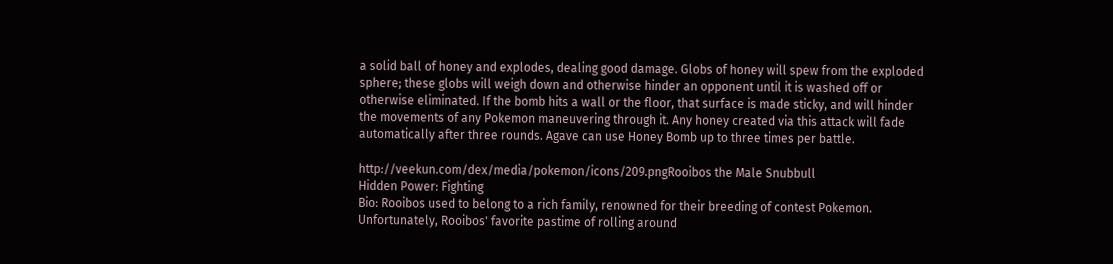a solid ball of honey and explodes, dealing good damage. Globs of honey will spew from the exploded sphere; these globs will weigh down and otherwise hinder an opponent until it is washed off or otherwise eliminated. If the bomb hits a wall or the floor, that surface is made sticky, and will hinder the movements of any Pokemon maneuvering through it. Any honey created via this attack will fade automatically after three rounds. Agave can use Honey Bomb up to three times per battle.

http://veekun.com/dex/media/pokemon/icons/209.pngRooibos the Male Snubbull
Hidden Power: Fighting
Bio: Rooibos used to belong to a rich family, renowned for their breeding of contest Pokemon. Unfortunately, Rooibos' favorite pastime of rolling around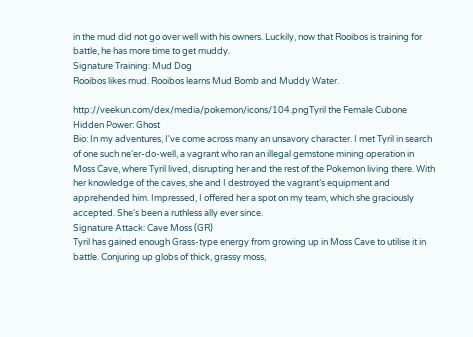in the mud did not go over well with his owners. Luckily, now that Rooibos is training for battle, he has more time to get muddy.
Signature Training: Mud Dog
Rooibos likes mud. Rooibos learns Mud Bomb and Muddy Water.

http://veekun.com/dex/media/pokemon/icons/104.pngTyril the Female Cubone
Hidden Power: Ghost
Bio: In my adventures, I've come across many an unsavory character. I met Tyril in search of one such ne’er-do-well, a vagrant who ran an illegal gemstone mining operation in Moss Cave, where Tyril lived, disrupting her and the rest of the Pokemon living there. With her knowledge of the caves, she and I destroyed the vagrant’s equipment and apprehended him. Impressed, I offered her a spot on my team, which she graciously accepted. She's been a ruthless ally ever since.
Signature Attack: Cave Moss (GR)
Tyril has gained enough Grass-type energy from growing up in Moss Cave to utilise it in battle. Conjuring up globs of thick, grassy moss,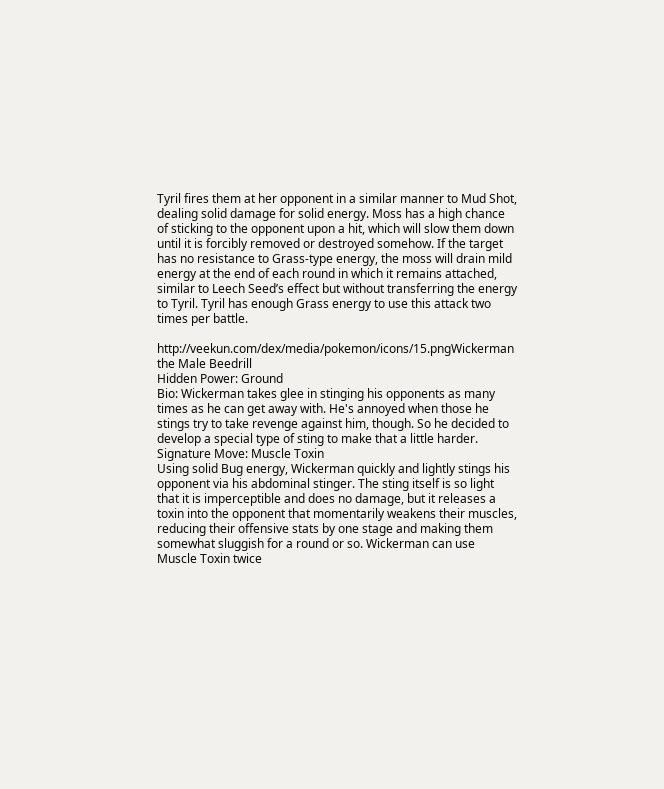Tyril fires them at her opponent in a similar manner to Mud Shot, dealing solid damage for solid energy. Moss has a high chance of sticking to the opponent upon a hit, which will slow them down until it is forcibly removed or destroyed somehow. If the target has no resistance to Grass-type energy, the moss will drain mild energy at the end of each round in which it remains attached, similar to Leech Seed’s effect but without transferring the energy to Tyril. Tyril has enough Grass energy to use this attack two times per battle.

http://veekun.com/dex/media/pokemon/icons/15.pngWickerman the Male Beedrill
Hidden Power: Ground
Bio: Wickerman takes glee in stinging his opponents as many times as he can get away with. He's annoyed when those he stings try to take revenge against him, though. So he decided to develop a special type of sting to make that a little harder.
Signature Move: Muscle Toxin
Using solid Bug energy, Wickerman quickly and lightly stings his opponent via his abdominal stinger. The sting itself is so light that it is imperceptible and does no damage, but it releases a toxin into the opponent that momentarily weakens their muscles, reducing their offensive stats by one stage and making them somewhat sluggish for a round or so. Wickerman can use Muscle Toxin twice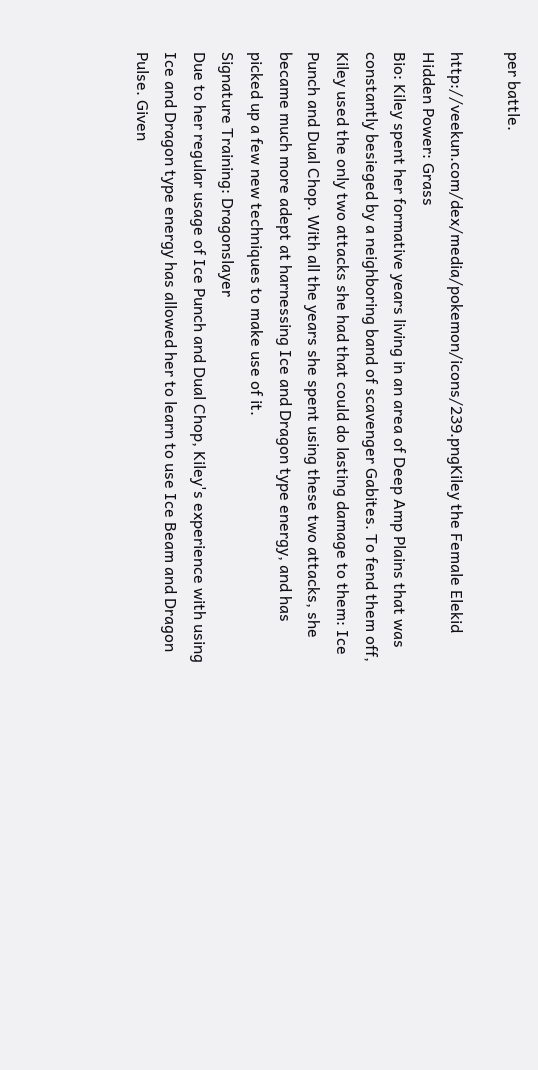per battle.

http://veekun.com/dex/media/pokemon/icons/239.pngKiley the Female Elekid
Hidden Power: Grass
Bio: Kiley spent her formative years living in an area of Deep Amp Plains that was constantly besieged by a neighboring band of scavenger Gabites. To fend them off, Kiley used the only two attacks she had that could do lasting damage to them: Ice Punch and Dual Chop. With all the years she spent using these two attacks, she became much more adept at harnessing Ice and Dragon type energy, and has picked up a few new techniques to make use of it.
Signature Training: Dragonslayer
Due to her regular usage of Ice Punch and Dual Chop, Kiley's experience with using Ice and Dragon type energy has allowed her to learn to use Ice Beam and Dragon Pulse. Given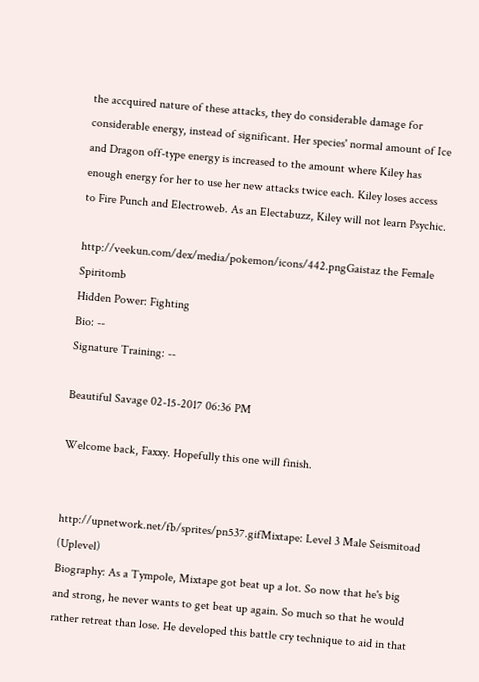the accquired nature of these attacks, they do considerable damage for considerable energy, instead of significant. Her species' normal amount of Ice and Dragon off-type energy is increased to the amount where Kiley has enough energy for her to use her new attacks twice each. Kiley loses access to Fire Punch and Electroweb. As an Electabuzz, Kiley will not learn Psychic.

http://veekun.com/dex/media/pokemon/icons/442.pngGaistaz the Female Spiritomb
Hidden Power: Fighting
Bio: --
Signature Training: --

Beautiful Savage 02-15-2017 06:36 PM

Welcome back, Faxxy. Hopefully this one will finish.


http://upnetwork.net/fb/sprites/pn537.gifMixtape: Level 3 Male Seismitoad (Uplevel)
Biography: As a Tympole, Mixtape got beat up a lot. So now that he's big and strong, he never wants to get beat up again. So much so that he would rather retreat than lose. He developed this battle cry technique to aid in that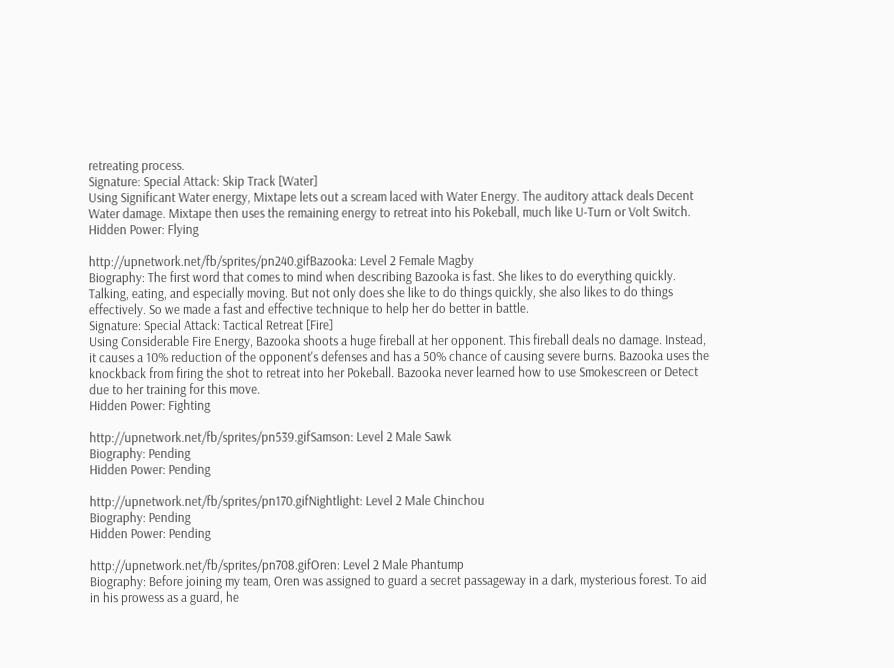retreating process.
Signature: Special Attack: Skip Track [Water]
Using Significant Water energy, Mixtape lets out a scream laced with Water Energy. The auditory attack deals Decent Water damage. Mixtape then uses the remaining energy to retreat into his Pokeball, much like U-Turn or Volt Switch.
Hidden Power: Flying

http://upnetwork.net/fb/sprites/pn240.gifBazooka: Level 2 Female Magby
Biography: The first word that comes to mind when describing Bazooka is fast. She likes to do everything quickly. Talking, eating, and especially moving. But not only does she like to do things quickly, she also likes to do things effectively. So we made a fast and effective technique to help her do better in battle.
Signature: Special Attack: Tactical Retreat [Fire]
Using Considerable Fire Energy, Bazooka shoots a huge fireball at her opponent. This fireball deals no damage. Instead, it causes a 10% reduction of the opponent's defenses and has a 50% chance of causing severe burns. Bazooka uses the knockback from firing the shot to retreat into her Pokeball. Bazooka never learned how to use Smokescreen or Detect due to her training for this move.
Hidden Power: Fighting

http://upnetwork.net/fb/sprites/pn539.gifSamson: Level 2 Male Sawk
Biography: Pending
Hidden Power: Pending

http://upnetwork.net/fb/sprites/pn170.gifNightlight: Level 2 Male Chinchou
Biography: Pending
Hidden Power: Pending

http://upnetwork.net/fb/sprites/pn708.gifOren: Level 2 Male Phantump
Biography: Before joining my team, Oren was assigned to guard a secret passageway in a dark, mysterious forest. To aid in his prowess as a guard, he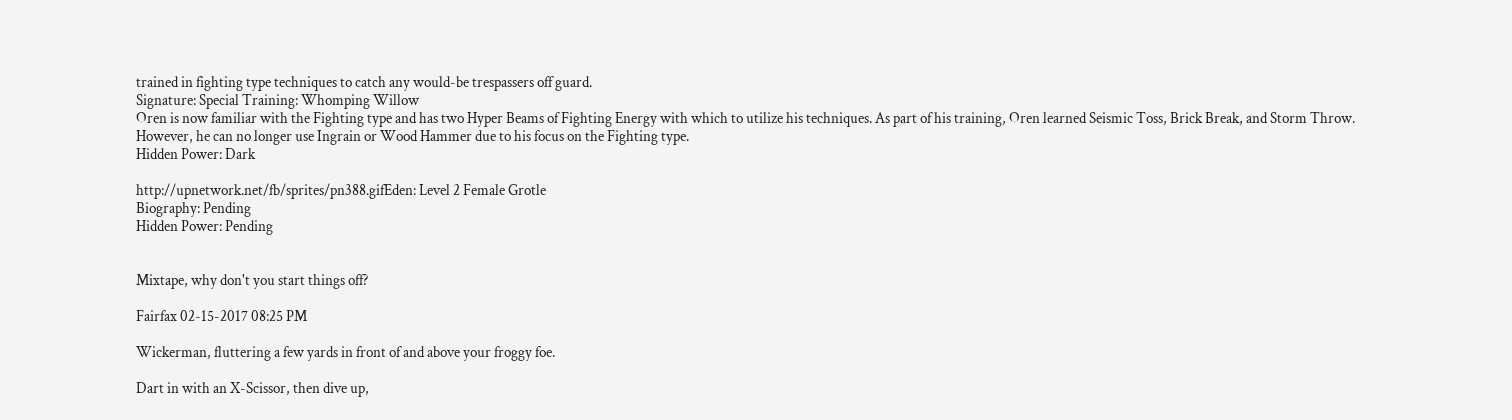trained in fighting type techniques to catch any would-be trespassers off guard.
Signature: Special Training: Whomping Willow
Oren is now familiar with the Fighting type and has two Hyper Beams of Fighting Energy with which to utilize his techniques. As part of his training, Oren learned Seismic Toss, Brick Break, and Storm Throw. However, he can no longer use Ingrain or Wood Hammer due to his focus on the Fighting type.
Hidden Power: Dark

http://upnetwork.net/fb/sprites/pn388.gifEden: Level 2 Female Grotle
Biography: Pending
Hidden Power: Pending


Mixtape, why don't you start things off?

Fairfax 02-15-2017 08:25 PM

Wickerman, fluttering a few yards in front of and above your froggy foe.

Dart in with an X-Scissor, then dive up,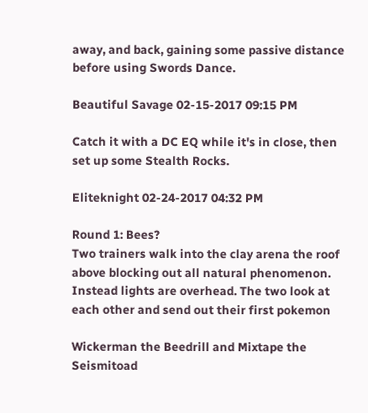away, and back, gaining some passive distance before using Swords Dance.

Beautiful Savage 02-15-2017 09:15 PM

Catch it with a DC EQ while it's in close, then set up some Stealth Rocks.

Eliteknight 02-24-2017 04:32 PM

Round 1: Bees?
Two trainers walk into the clay arena the roof above blocking out all natural phenomenon. Instead lights are overhead. The two look at each other and send out their first pokemon

Wickerman the Beedrill and Mixtape the Seismitoad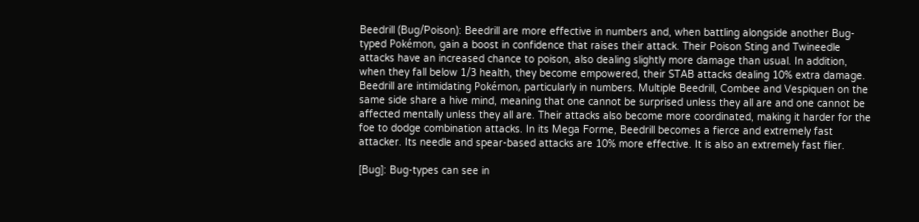Beedrill (Bug/Poison): Beedrill are more effective in numbers and, when battling alongside another Bug-typed Pokémon, gain a boost in confidence that raises their attack. Their Poison Sting and Twineedle attacks have an increased chance to poison, also dealing slightly more damage than usual. In addition, when they fall below 1/3 health, they become empowered, their STAB attacks dealing 10% extra damage. Beedrill are intimidating Pokémon, particularly in numbers. Multiple Beedrill, Combee and Vespiquen on the same side share a hive mind, meaning that one cannot be surprised unless they all are and one cannot be affected mentally unless they all are. Their attacks also become more coordinated, making it harder for the foe to dodge combination attacks. In its Mega Forme, Beedrill becomes a fierce and extremely fast attacker. Its needle and spear-based attacks are 10% more effective. It is also an extremely fast flier.

[Bug]: Bug-types can see in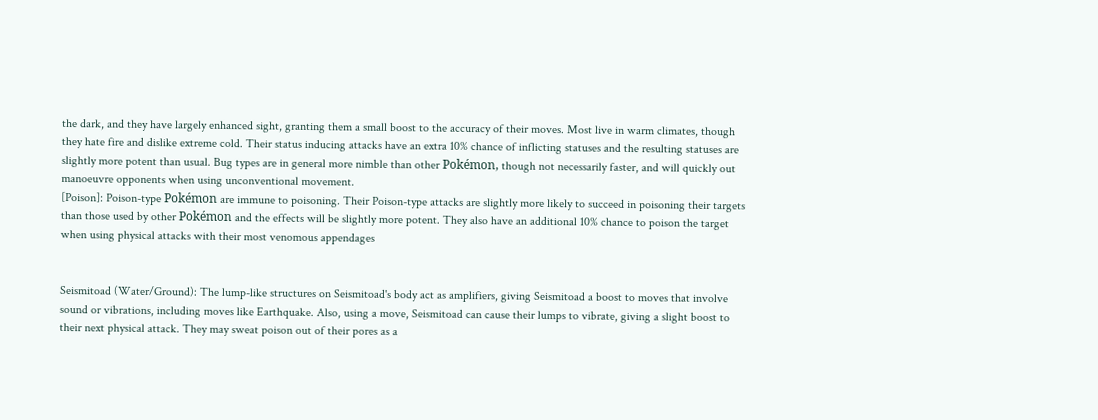the dark, and they have largely enhanced sight, granting them a small boost to the accuracy of their moves. Most live in warm climates, though they hate fire and dislike extreme cold. Their status inducing attacks have an extra 10% chance of inflicting statuses and the resulting statuses are slightly more potent than usual. Bug types are in general more nimble than other Pokémon, though not necessarily faster, and will quickly out manoeuvre opponents when using unconventional movement.
[Poison]: Poison-type Pokémon are immune to poisoning. Their Poison-type attacks are slightly more likely to succeed in poisoning their targets than those used by other Pokémon and the effects will be slightly more potent. They also have an additional 10% chance to poison the target when using physical attacks with their most venomous appendages


Seismitoad (Water/Ground): The lump-like structures on Seismitoad's body act as amplifiers, giving Seismitoad a boost to moves that involve sound or vibrations, including moves like Earthquake. Also, using a move, Seismitoad can cause their lumps to vibrate, giving a slight boost to their next physical attack. They may sweat poison out of their pores as a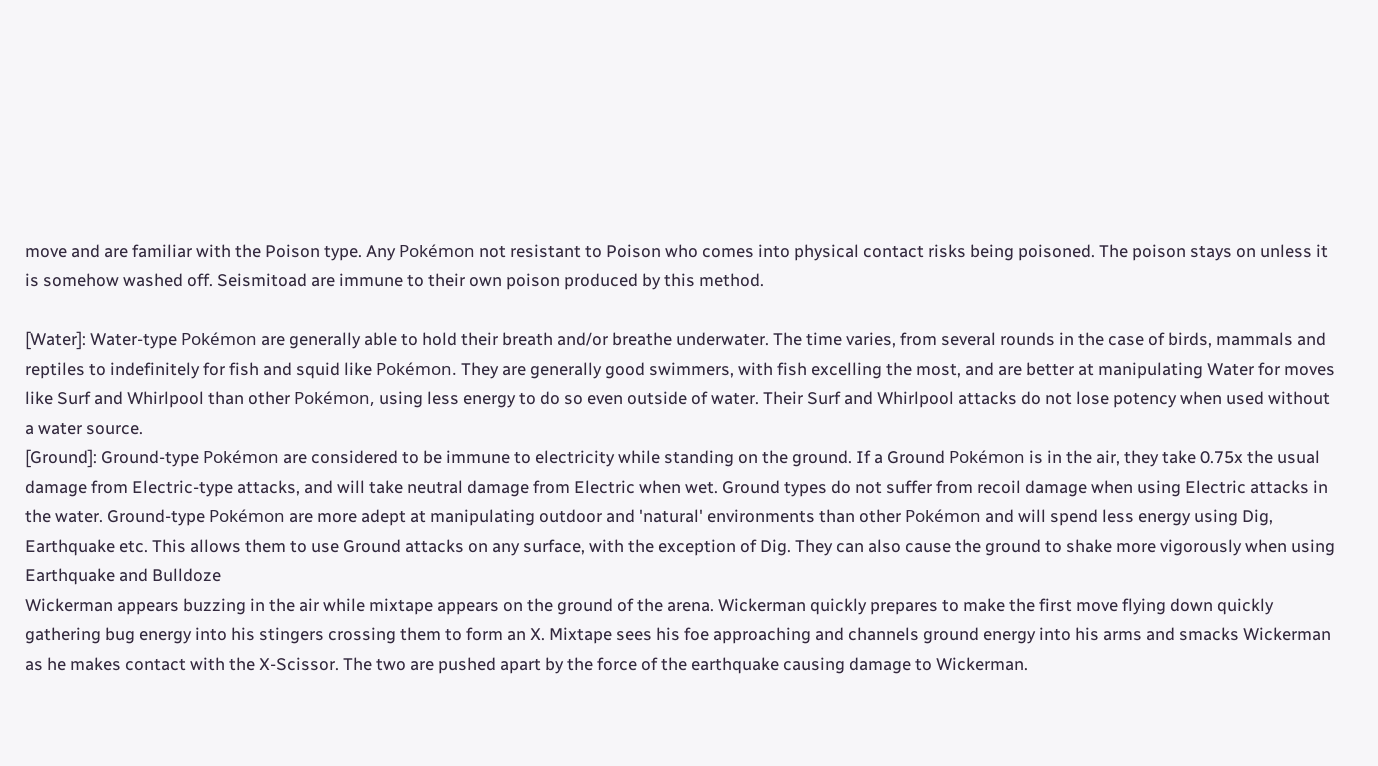move and are familiar with the Poison type. Any Pokémon not resistant to Poison who comes into physical contact risks being poisoned. The poison stays on unless it is somehow washed off. Seismitoad are immune to their own poison produced by this method.

[Water]: Water-type Pokémon are generally able to hold their breath and/or breathe underwater. The time varies, from several rounds in the case of birds, mammals and reptiles to indefinitely for fish and squid like Pokémon. They are generally good swimmers, with fish excelling the most, and are better at manipulating Water for moves like Surf and Whirlpool than other Pokémon, using less energy to do so even outside of water. Their Surf and Whirlpool attacks do not lose potency when used without a water source.
[Ground]: Ground-type Pokémon are considered to be immune to electricity while standing on the ground. If a Ground Pokémon is in the air, they take 0.75x the usual damage from Electric-type attacks, and will take neutral damage from Electric when wet. Ground types do not suffer from recoil damage when using Electric attacks in the water. Ground-type Pokémon are more adept at manipulating outdoor and 'natural' environments than other Pokémon and will spend less energy using Dig, Earthquake etc. This allows them to use Ground attacks on any surface, with the exception of Dig. They can also cause the ground to shake more vigorously when using Earthquake and Bulldoze
Wickerman appears buzzing in the air while mixtape appears on the ground of the arena. Wickerman quickly prepares to make the first move flying down quickly gathering bug energy into his stingers crossing them to form an X. Mixtape sees his foe approaching and channels ground energy into his arms and smacks Wickerman as he makes contact with the X-Scissor. The two are pushed apart by the force of the earthquake causing damage to Wickerman.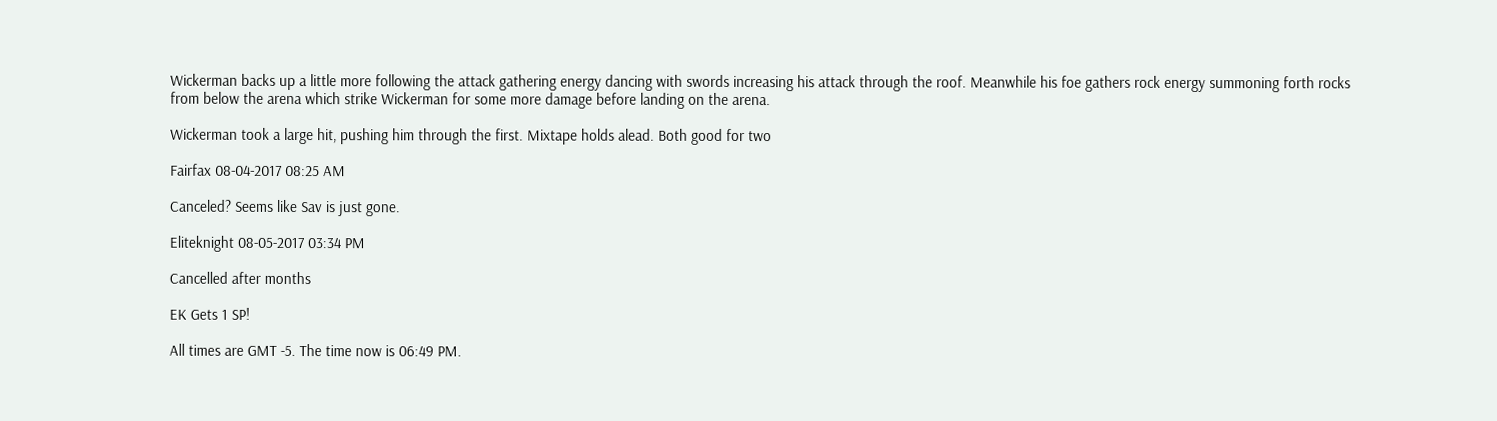Wickerman backs up a little more following the attack gathering energy dancing with swords increasing his attack through the roof. Meanwhile his foe gathers rock energy summoning forth rocks from below the arena which strike Wickerman for some more damage before landing on the arena.

Wickerman took a large hit, pushing him through the first. Mixtape holds alead. Both good for two

Fairfax 08-04-2017 08:25 AM

Canceled? Seems like Sav is just gone.

Eliteknight 08-05-2017 03:34 PM

Cancelled after months

EK Gets 1 SP!

All times are GMT -5. The time now is 06:49 PM.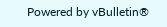Powered by vBulletin®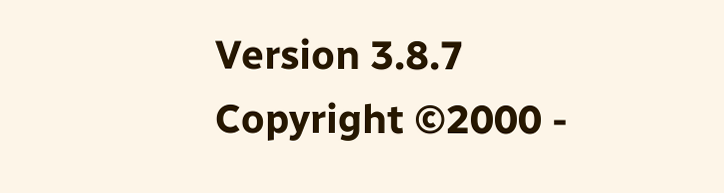Version 3.8.7
Copyright ©2000 -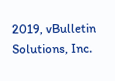2019, vBulletin Solutions, Inc.